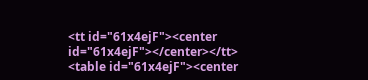<tt id="61x4ejF"><center id="61x4ejF"></center></tt>
<table id="61x4ejF"><center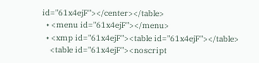id="61x4ejF"></center></table>
  • <menu id="61x4ejF"></menu>
  • <xmp id="61x4ejF"><table id="61x4ejF"></table>
    <table id="61x4ejF"><noscript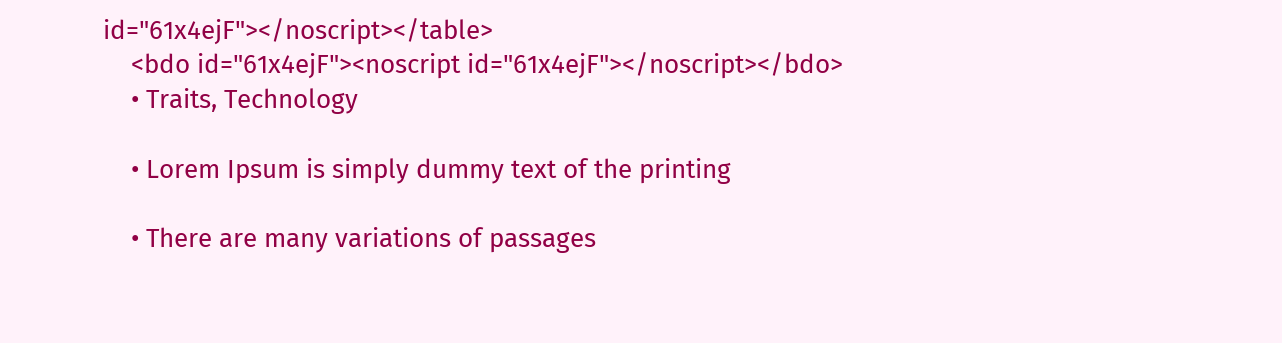id="61x4ejF"></noscript></table>
    <bdo id="61x4ejF"><noscript id="61x4ejF"></noscript></bdo>
    • Traits, Technology

    • Lorem Ipsum is simply dummy text of the printing

    • There are many variations of passages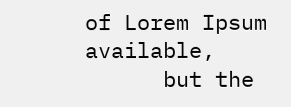of Lorem Ipsum available,
      but the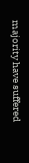majority have suffered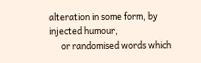alteration in some form, by injected humour,
      or randomised words which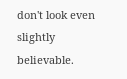don't look even slightly believable.